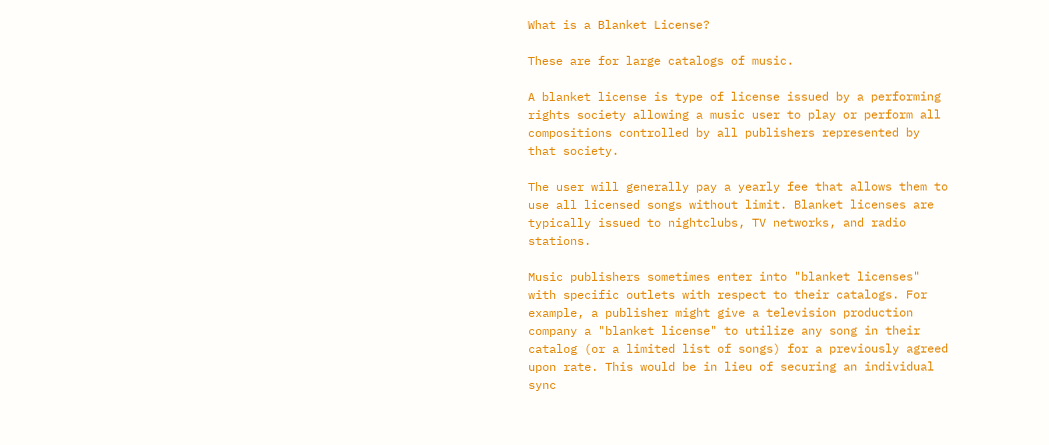What is a Blanket License?

These are for large catalogs of music.

A blanket license is type of license issued by a performing rights society allowing a music user to play or perform all compositions controlled by all publishers represented by that society.

The user will generally pay a yearly fee that allows them to use all licensed songs without limit. Blanket licenses are typically issued to nightclubs, TV networks, and radio stations.

Music publishers sometimes enter into "blanket licenses" with specific outlets with respect to their catalogs. For example, a publisher might give a television production company a "blanket license" to utilize any song in their catalog (or a limited list of songs) for a previously agreed upon rate. This would be in lieu of securing an individual sync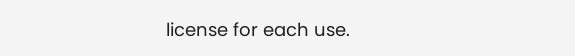license for each use.